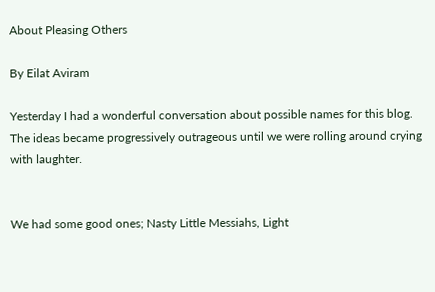About Pleasing Others

By Eilat Aviram

Yesterday I had a wonderful conversation about possible names for this blog. The ideas became progressively outrageous until we were rolling around crying with laughter.


We had some good ones; Nasty Little Messiahs, Light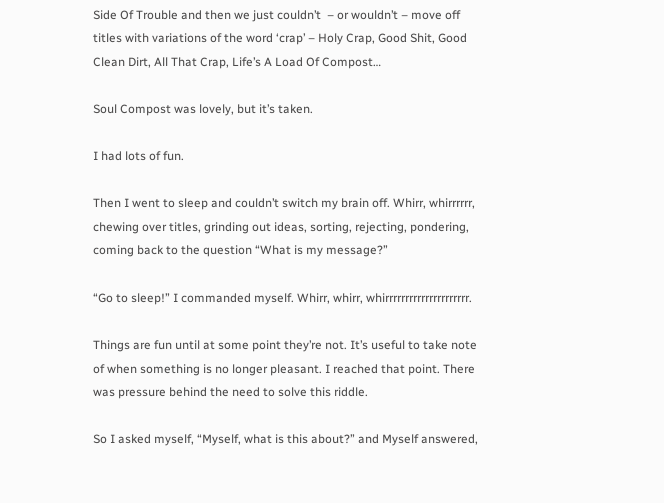Side Of Trouble and then we just couldn’t  – or wouldn’t – move off titles with variations of the word ‘crap’ – Holy Crap, Good Shit, Good Clean Dirt, All That Crap, Life’s A Load Of Compost…

Soul Compost was lovely, but it’s taken.

I had lots of fun.

Then I went to sleep and couldn’t switch my brain off. Whirr, whirrrrrr, chewing over titles, grinding out ideas, sorting, rejecting, pondering, coming back to the question “What is my message?”

“Go to sleep!” I commanded myself. Whirr, whirr, whirrrrrrrrrrrrrrrrrrrrr.

Things are fun until at some point they’re not. It’s useful to take note of when something is no longer pleasant. I reached that point. There was pressure behind the need to solve this riddle.

So I asked myself, “Myself, what is this about?” and Myself answered,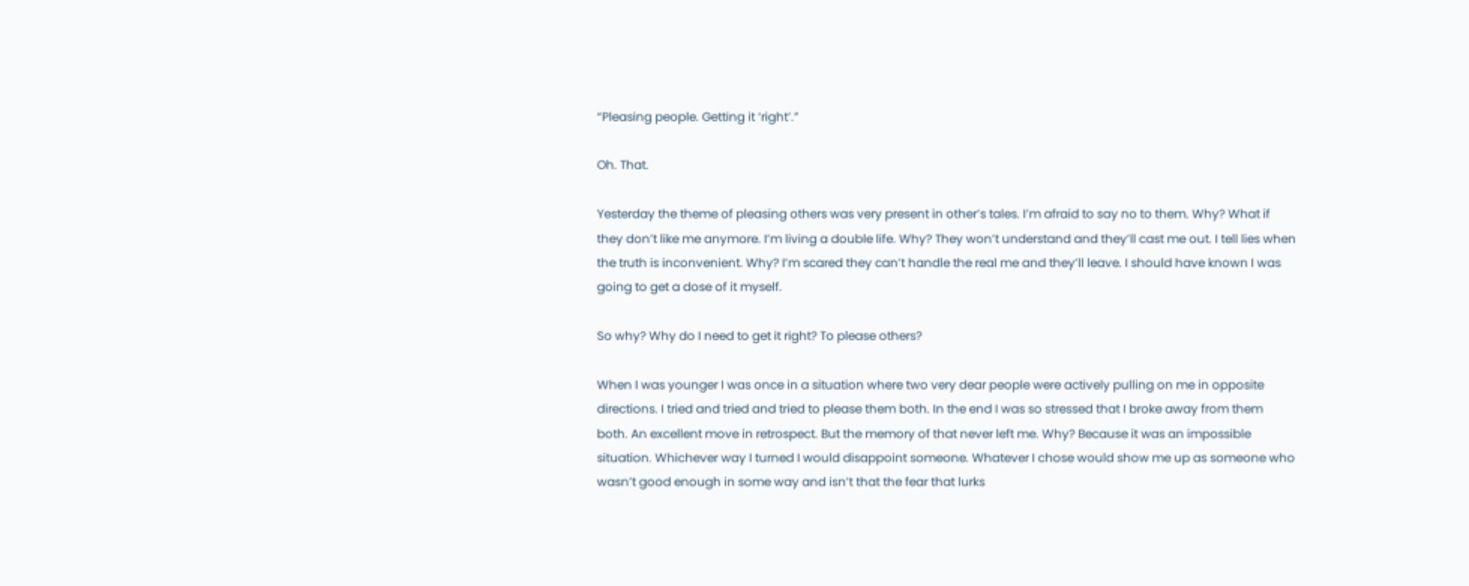“Pleasing people. Getting it ‘right’.”

Oh. That.

Yesterday the theme of pleasing others was very present in other’s tales. I’m afraid to say no to them. Why? What if they don’t like me anymore. I’m living a double life. Why? They won’t understand and they’ll cast me out. I tell lies when the truth is inconvenient. Why? I’m scared they can’t handle the real me and they’ll leave. I should have known I was going to get a dose of it myself.

So why? Why do I need to get it right? To please others?

When I was younger I was once in a situation where two very dear people were actively pulling on me in opposite directions. I tried and tried and tried to please them both. In the end I was so stressed that I broke away from them both. An excellent move in retrospect. But the memory of that never left me. Why? Because it was an impossible situation. Whichever way I turned I would disappoint someone. Whatever I chose would show me up as someone who wasn’t good enough in some way and isn’t that the fear that lurks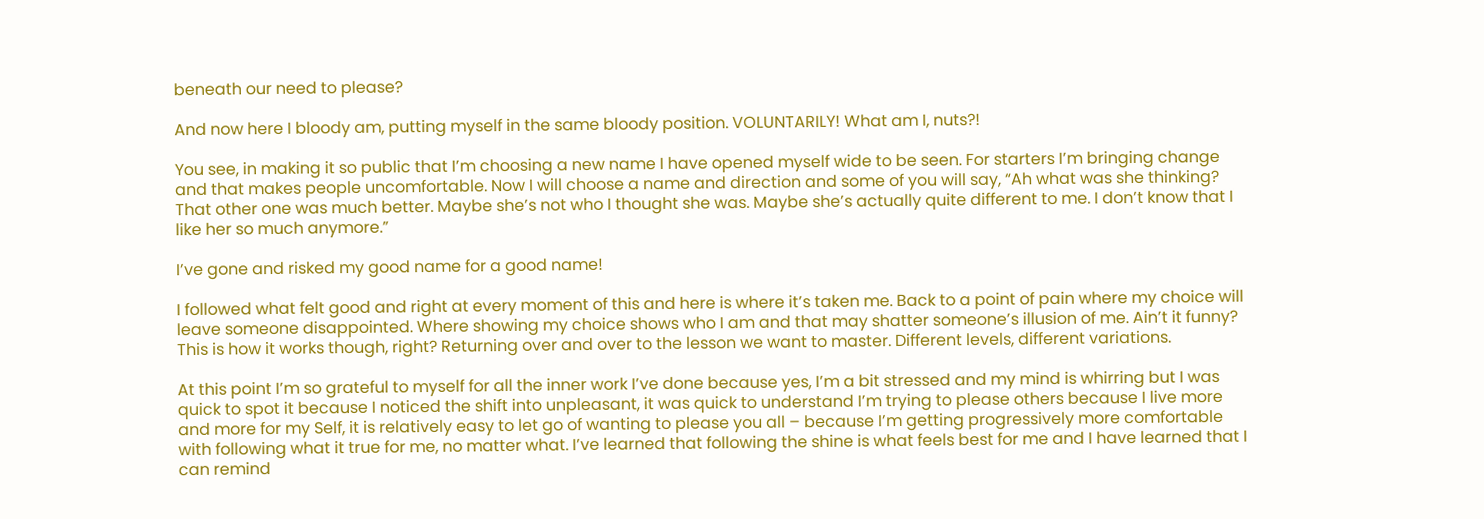beneath our need to please?

And now here I bloody am, putting myself in the same bloody position. VOLUNTARILY! What am I, nuts?!

You see, in making it so public that I’m choosing a new name I have opened myself wide to be seen. For starters I’m bringing change and that makes people uncomfortable. Now I will choose a name and direction and some of you will say, “Ah what was she thinking? That other one was much better. Maybe she’s not who I thought she was. Maybe she’s actually quite different to me. I don’t know that I like her so much anymore.”

I’ve gone and risked my good name for a good name!

I followed what felt good and right at every moment of this and here is where it’s taken me. Back to a point of pain where my choice will leave someone disappointed. Where showing my choice shows who I am and that may shatter someone’s illusion of me. Ain’t it funny? This is how it works though, right? Returning over and over to the lesson we want to master. Different levels, different variations.

At this point I’m so grateful to myself for all the inner work I’ve done because yes, I’m a bit stressed and my mind is whirring but I was quick to spot it because I noticed the shift into unpleasant, it was quick to understand I’m trying to please others because I live more and more for my Self, it is relatively easy to let go of wanting to please you all – because I’m getting progressively more comfortable with following what it true for me, no matter what. I’ve learned that following the shine is what feels best for me and I have learned that I can remind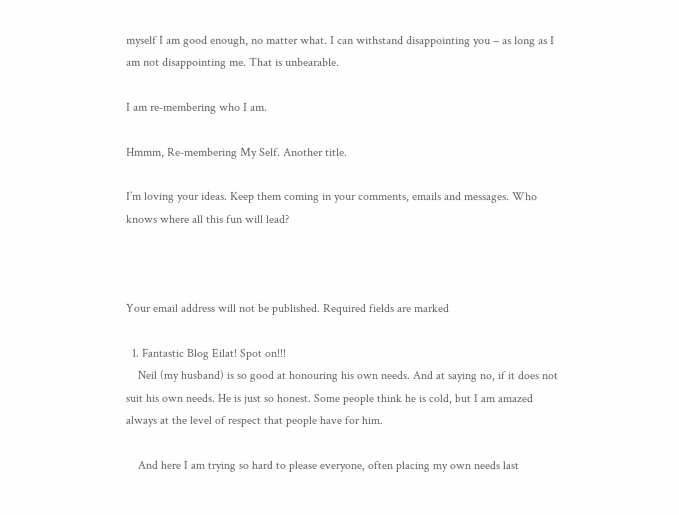myself I am good enough, no matter what. I can withstand disappointing you – as long as I am not disappointing me. That is unbearable.

I am re-membering who I am.

Hmmm, Re-membering My Self. Another title.

I’m loving your ideas. Keep them coming in your comments, emails and messages. Who knows where all this fun will lead?



Your email address will not be published. Required fields are marked

  1. Fantastic Blog Eilat! Spot on!!!
    Neil (my husband) is so good at honouring his own needs. And at saying no, if it does not suit his own needs. He is just so honest. Some people think he is cold, but I am amazed always at the level of respect that people have for him.

    And here I am trying so hard to please everyone, often placing my own needs last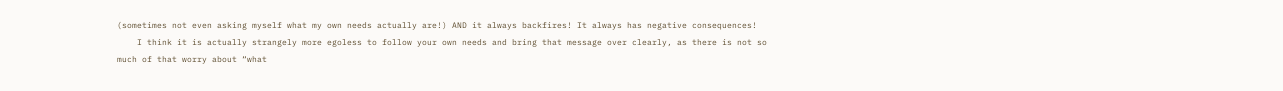(sometimes not even asking myself what my own needs actually are!) AND it always backfires! It always has negative consequences!
    I think it is actually strangely more egoless to follow your own needs and bring that message over clearly, as there is not so much of that worry about “what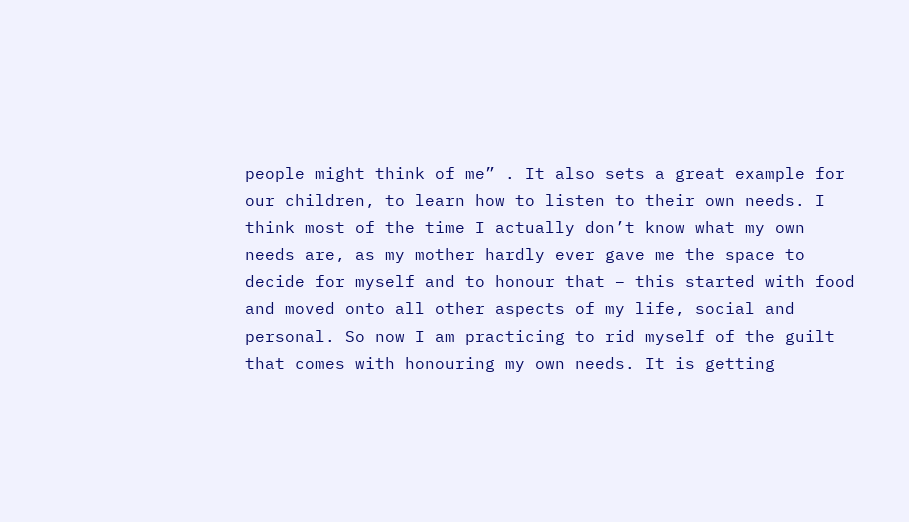people might think of me” . It also sets a great example for our children, to learn how to listen to their own needs. I think most of the time I actually don’t know what my own needs are, as my mother hardly ever gave me the space to decide for myself and to honour that – this started with food and moved onto all other aspects of my life, social and personal. So now I am practicing to rid myself of the guilt that comes with honouring my own needs. It is getting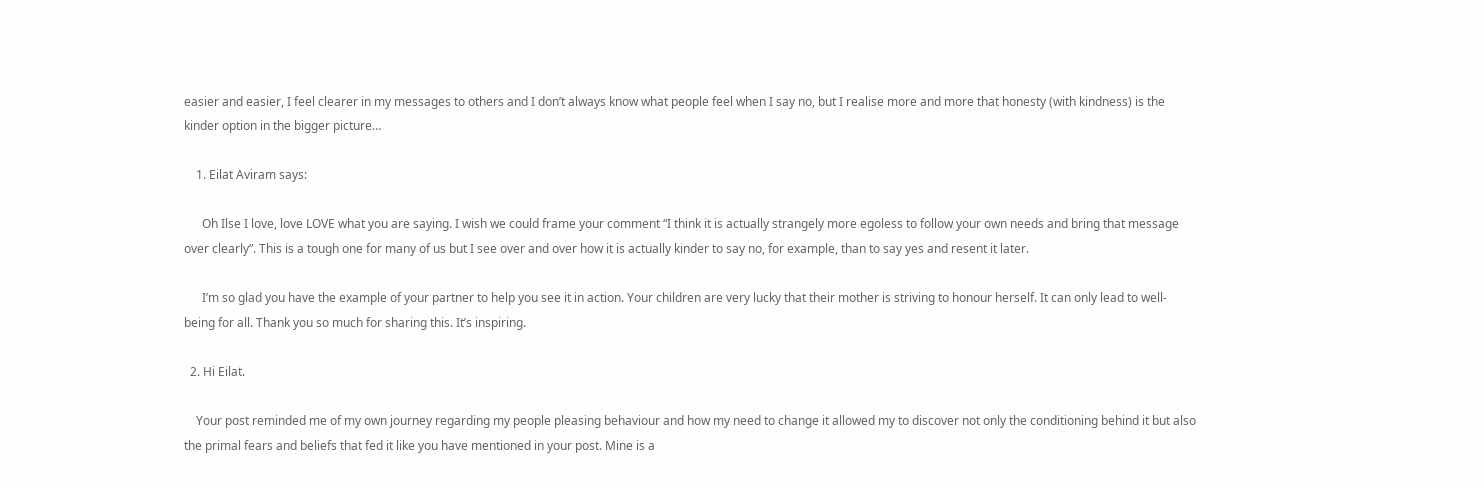easier and easier, I feel clearer in my messages to others and I don’t always know what people feel when I say no, but I realise more and more that honesty (with kindness) is the kinder option in the bigger picture…

    1. Eilat Aviram says:

      Oh Ilse I love, love LOVE what you are saying. I wish we could frame your comment “I think it is actually strangely more egoless to follow your own needs and bring that message over clearly”. This is a tough one for many of us but I see over and over how it is actually kinder to say no, for example, than to say yes and resent it later.

      I’m so glad you have the example of your partner to help you see it in action. Your children are very lucky that their mother is striving to honour herself. It can only lead to well-being for all. Thank you so much for sharing this. It’s inspiring.

  2. Hi Eilat.

    Your post reminded me of my own journey regarding my people pleasing behaviour and how my need to change it allowed my to discover not only the conditioning behind it but also the primal fears and beliefs that fed it like you have mentioned in your post. Mine is a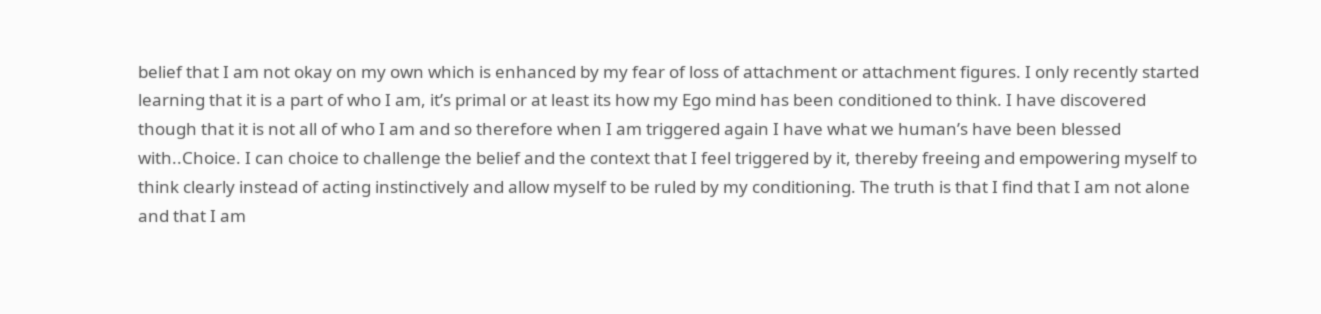belief that I am not okay on my own which is enhanced by my fear of loss of attachment or attachment figures. I only recently started learning that it is a part of who I am, it’s primal or at least its how my Ego mind has been conditioned to think. I have discovered though that it is not all of who I am and so therefore when I am triggered again I have what we human’s have been blessed with..Choice. I can choice to challenge the belief and the context that I feel triggered by it, thereby freeing and empowering myself to think clearly instead of acting instinctively and allow myself to be ruled by my conditioning. The truth is that I find that I am not alone and that I am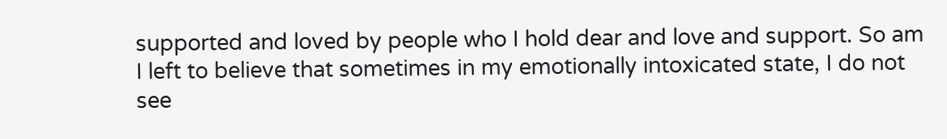supported and loved by people who I hold dear and love and support. So am I left to believe that sometimes in my emotionally intoxicated state, I do not see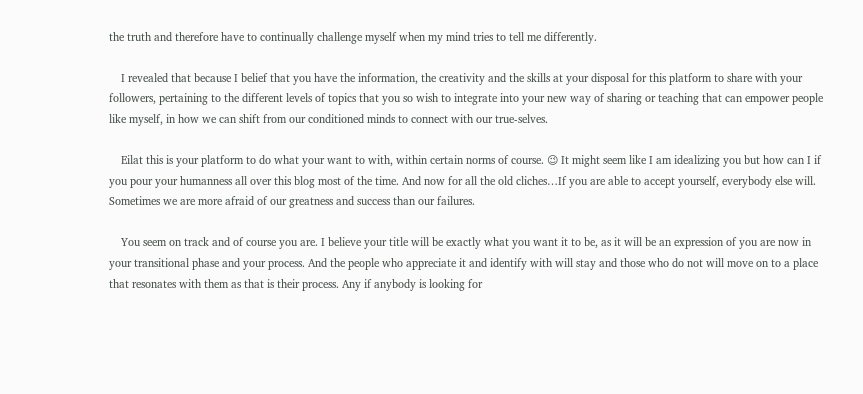the truth and therefore have to continually challenge myself when my mind tries to tell me differently.

    I revealed that because I belief that you have the information, the creativity and the skills at your disposal for this platform to share with your followers, pertaining to the different levels of topics that you so wish to integrate into your new way of sharing or teaching that can empower people like myself, in how we can shift from our conditioned minds to connect with our true-selves.

    Eilat this is your platform to do what your want to with, within certain norms of course. 😉 It might seem like I am idealizing you but how can I if you pour your humanness all over this blog most of the time. And now for all the old cliches…If you are able to accept yourself, everybody else will. Sometimes we are more afraid of our greatness and success than our failures.

    You seem on track and of course you are. I believe your title will be exactly what you want it to be, as it will be an expression of you are now in your transitional phase and your process. And the people who appreciate it and identify with will stay and those who do not will move on to a place that resonates with them as that is their process. Any if anybody is looking for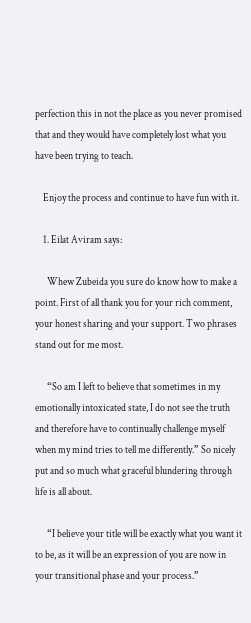perfection this in not the place as you never promised that and they would have completely lost what you have been trying to teach.

    Enjoy the process and continue to have fun with it.

    1. Eilat Aviram says:

      Whew Zubeida you sure do know how to make a point. First of all thank you for your rich comment, your honest sharing and your support. Two phrases stand out for me most.

      “So am I left to believe that sometimes in my emotionally intoxicated state, I do not see the truth and therefore have to continually challenge myself when my mind tries to tell me differently.” So nicely put and so much what graceful blundering through life is all about.

      “I believe your title will be exactly what you want it to be, as it will be an expression of you are now in your transitional phase and your process.”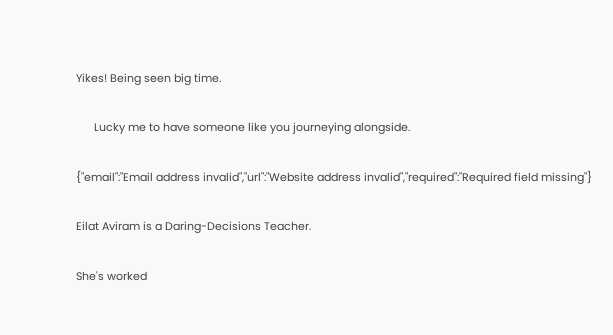Yikes! Being seen big time.

      Lucky me to have someone like you journeying alongside.

{"email":"Email address invalid","url":"Website address invalid","required":"Required field missing"}

Eilat Aviram is a Daring-Decisions Teacher.

She's worked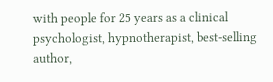with people for 25 years as a clinical psychologist, hypnotherapist, best-selling author,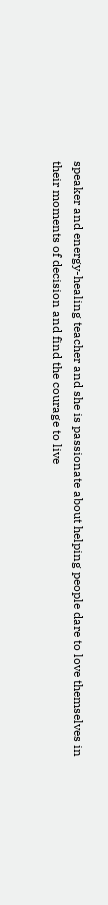speaker and energy-healing teacher and she is passionate about helping people dare to love themselves in their moments of decision and find the courage to live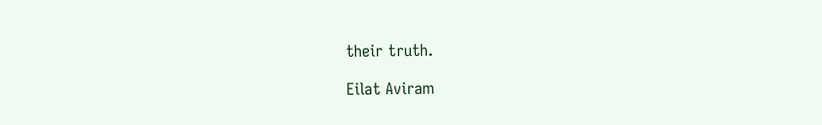their truth.

Eilat Aviram